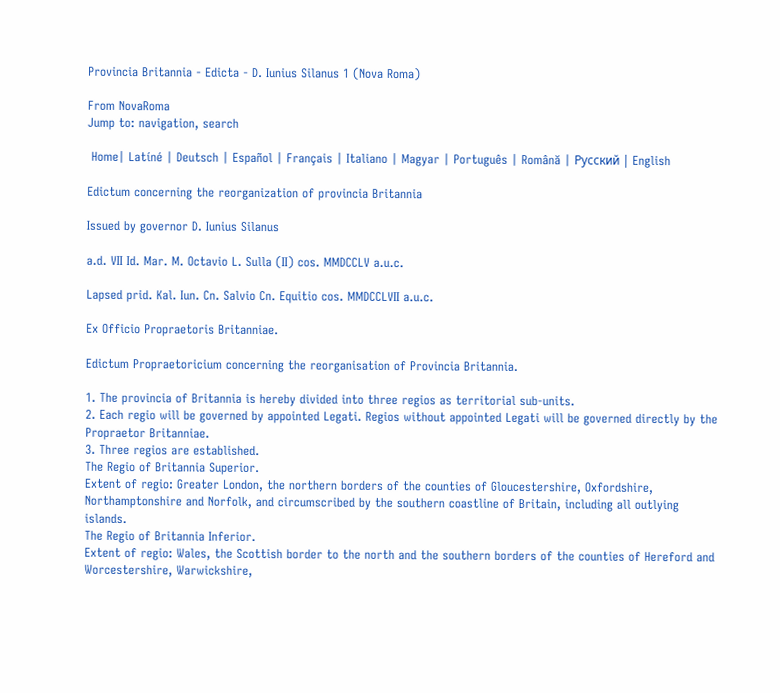Provincia Britannia - Edicta - D. Iunius Silanus 1 (Nova Roma)

From NovaRoma
Jump to: navigation, search

 Home| Latíné | Deutsch | Español | Français | Italiano | Magyar | Português | Română | Русский | English

Edictum concerning the reorganization of provincia Britannia

Issued by governor D. Iunius Silanus

a.d. VII Id. Mar. M. Octavio L. Sulla (II) cos. MMDCCLV a.u.c.

Lapsed prid. Kal. Iun. Cn. Salvio Cn. Equitio cos. MMDCCLVII a.u.c.

Ex Officio Propraetoris Britanniae.

Edictum Propraetoricium concerning the reorganisation of Provincia Britannia.

1. The provincia of Britannia is hereby divided into three regios as territorial sub-units.
2. Each regio will be governed by appointed Legati. Regios without appointed Legati will be governed directly by the Propraetor Britanniae.
3. Three regios are established.
The Regio of Britannia Superior.
Extent of regio: Greater London, the northern borders of the counties of Gloucestershire, Oxfordshire, Northamptonshire and Norfolk, and circumscribed by the southern coastline of Britain, including all outlying islands.
The Regio of Britannia Inferior.
Extent of regio: Wales, the Scottish border to the north and the southern borders of the counties of Hereford and Worcestershire, Warwickshire,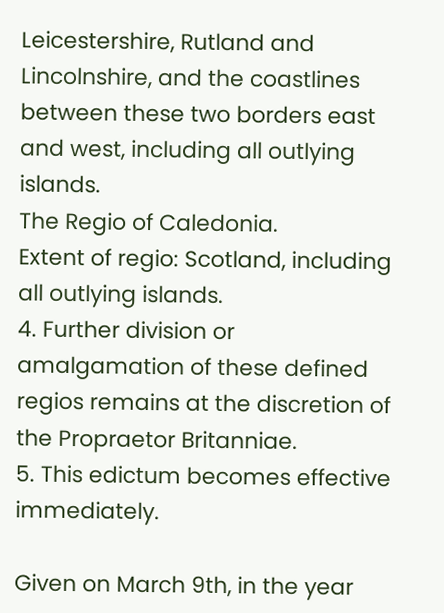Leicestershire, Rutland and Lincolnshire, and the coastlines between these two borders east and west, including all outlying islands.
The Regio of Caledonia.
Extent of regio: Scotland, including all outlying islands.
4. Further division or amalgamation of these defined regios remains at the discretion of the Propraetor Britanniae.
5. This edictum becomes effective immediately.

Given on March 9th, in the year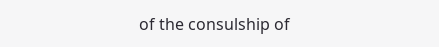of the consulship of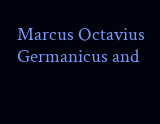Marcus Octavius Germanicus and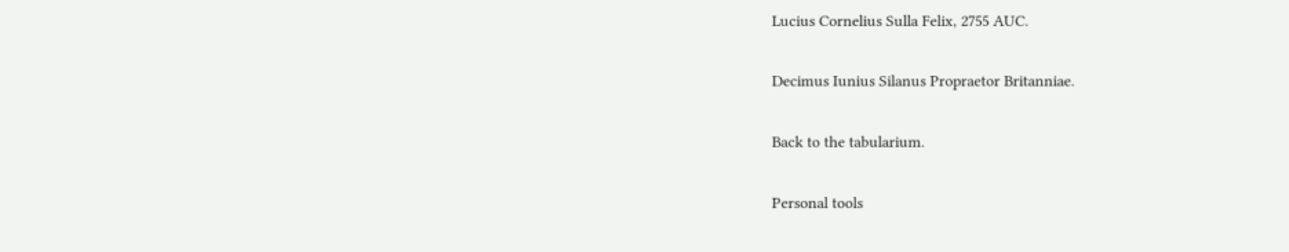Lucius Cornelius Sulla Felix, 2755 AUC.

Decimus Iunius Silanus Propraetor Britanniae.

Back to the tabularium.

Personal tools